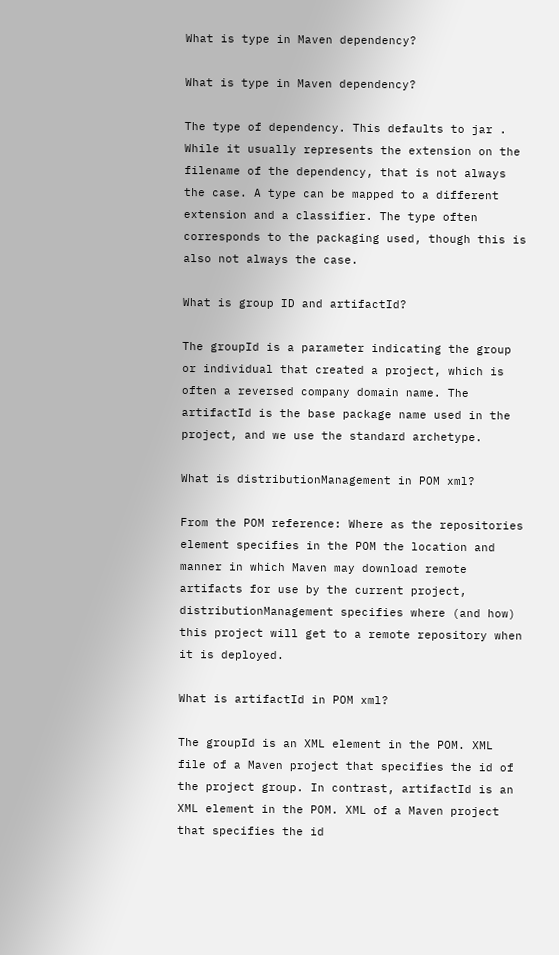What is type in Maven dependency?

What is type in Maven dependency?

The type of dependency. This defaults to jar . While it usually represents the extension on the filename of the dependency, that is not always the case. A type can be mapped to a different extension and a classifier. The type often corresponds to the packaging used, though this is also not always the case.

What is group ID and artifactId?

The groupId is a parameter indicating the group or individual that created a project, which is often a reversed company domain name. The artifactId is the base package name used in the project, and we use the standard archetype.

What is distributionManagement in POM xml?

From the POM reference: Where as the repositories element specifies in the POM the location and manner in which Maven may download remote artifacts for use by the current project, distributionManagement specifies where (and how) this project will get to a remote repository when it is deployed.

What is artifactId in POM xml?

The groupId is an XML element in the POM. XML file of a Maven project that specifies the id of the project group. In contrast, artifactId is an XML element in the POM. XML of a Maven project that specifies the id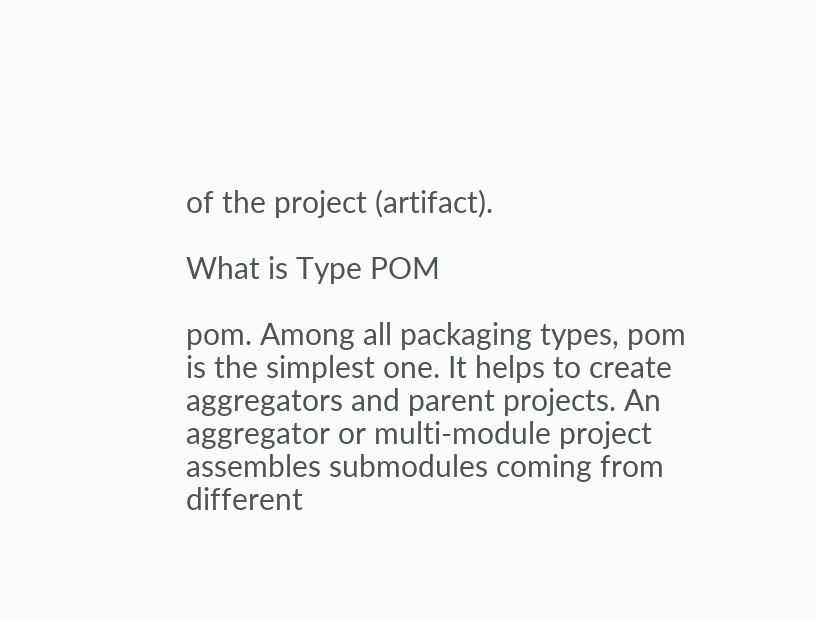of the project (artifact).

What is Type POM

pom. Among all packaging types, pom is the simplest one. It helps to create aggregators and parent projects. An aggregator or multi-module project assembles submodules coming from different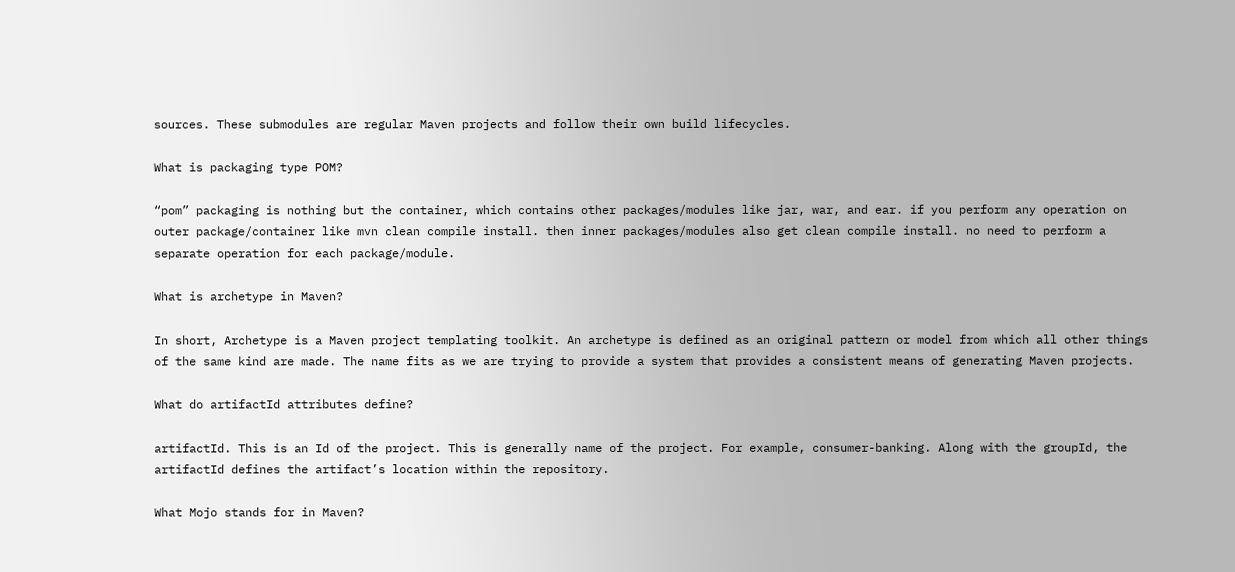sources. These submodules are regular Maven projects and follow their own build lifecycles.

What is packaging type POM?

“pom” packaging is nothing but the container, which contains other packages/modules like jar, war, and ear. if you perform any operation on outer package/container like mvn clean compile install. then inner packages/modules also get clean compile install. no need to perform a separate operation for each package/module.

What is archetype in Maven?

In short, Archetype is a Maven project templating toolkit. An archetype is defined as an original pattern or model from which all other things of the same kind are made. The name fits as we are trying to provide a system that provides a consistent means of generating Maven projects.

What do artifactId attributes define?

artifactId. This is an Id of the project. This is generally name of the project. For example, consumer-banking. Along with the groupId, the artifactId defines the artifact’s location within the repository.

What Mojo stands for in Maven?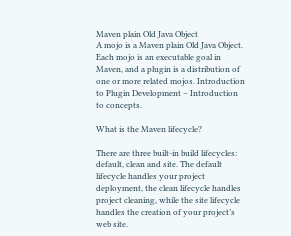Maven plain Old Java Object
A mojo is a Maven plain Old Java Object. Each mojo is an executable goal in Maven, and a plugin is a distribution of one or more related mojos. Introduction to Plugin Development – Introduction to concepts.

What is the Maven lifecycle?

There are three built-in build lifecycles: default, clean and site. The default lifecycle handles your project deployment, the clean lifecycle handles project cleaning, while the site lifecycle handles the creation of your project’s web site.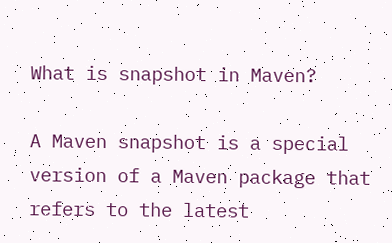What is snapshot in Maven?

A Maven snapshot is a special version of a Maven package that refers to the latest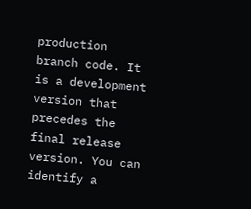production branch code. It is a development version that precedes the final release version. You can identify a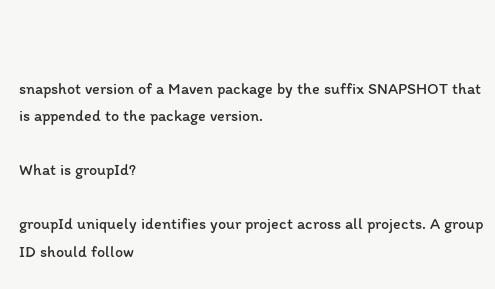snapshot version of a Maven package by the suffix SNAPSHOT that is appended to the package version.

What is groupId?

groupId uniquely identifies your project across all projects. A group ID should follow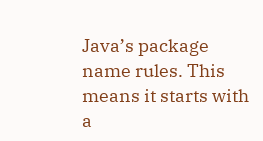Java’s package name rules. This means it starts with a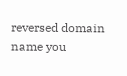reversed domain name you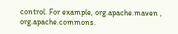control. For example, org.apache.maven , org.apache.commons.